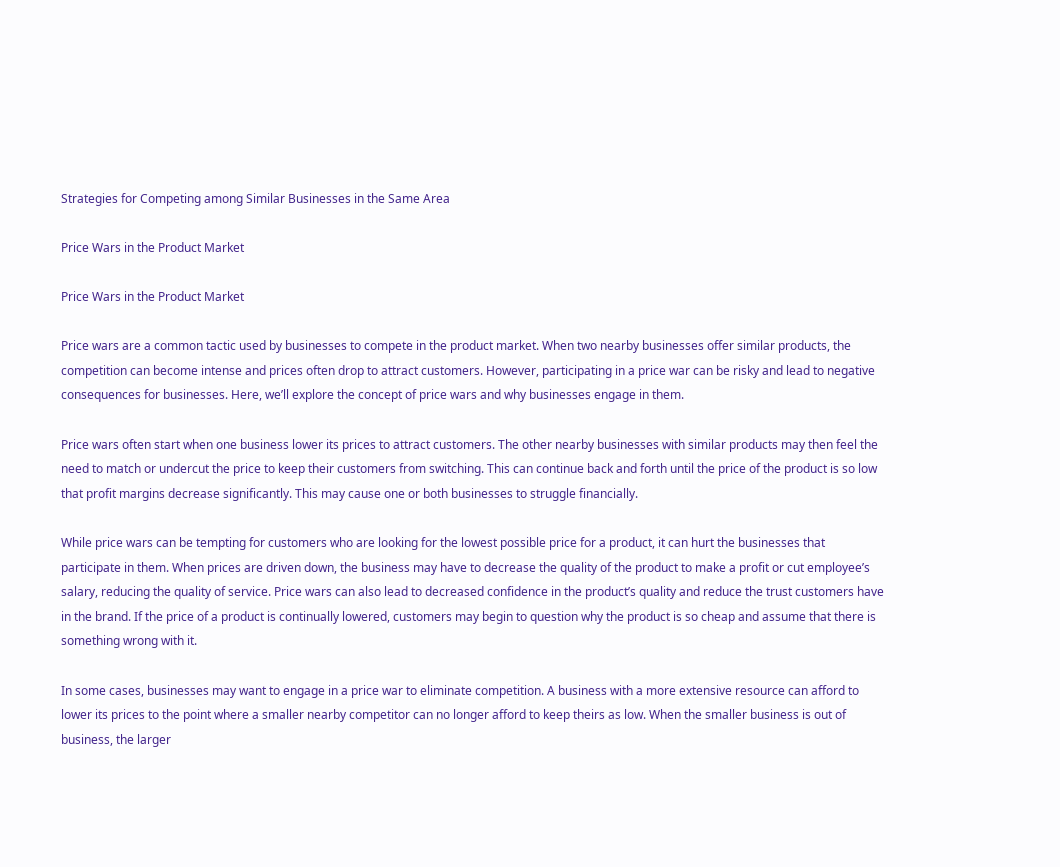Strategies for Competing among Similar Businesses in the Same Area

Price Wars in the Product Market

Price Wars in the Product Market

Price wars are a common tactic used by businesses to compete in the product market. When two nearby businesses offer similar products, the competition can become intense and prices often drop to attract customers. However, participating in a price war can be risky and lead to negative consequences for businesses. Here, we’ll explore the concept of price wars and why businesses engage in them.

Price wars often start when one business lower its prices to attract customers. The other nearby businesses with similar products may then feel the need to match or undercut the price to keep their customers from switching. This can continue back and forth until the price of the product is so low that profit margins decrease significantly. This may cause one or both businesses to struggle financially.

While price wars can be tempting for customers who are looking for the lowest possible price for a product, it can hurt the businesses that participate in them. When prices are driven down, the business may have to decrease the quality of the product to make a profit or cut employee’s salary, reducing the quality of service. Price wars can also lead to decreased confidence in the product’s quality and reduce the trust customers have in the brand. If the price of a product is continually lowered, customers may begin to question why the product is so cheap and assume that there is something wrong with it.

In some cases, businesses may want to engage in a price war to eliminate competition. A business with a more extensive resource can afford to lower its prices to the point where a smaller nearby competitor can no longer afford to keep theirs as low. When the smaller business is out of business, the larger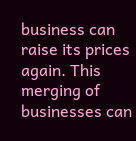business can raise its prices again. This merging of businesses can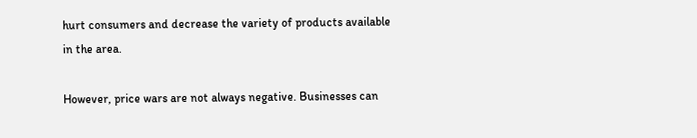hurt consumers and decrease the variety of products available in the area.

However, price wars are not always negative. Businesses can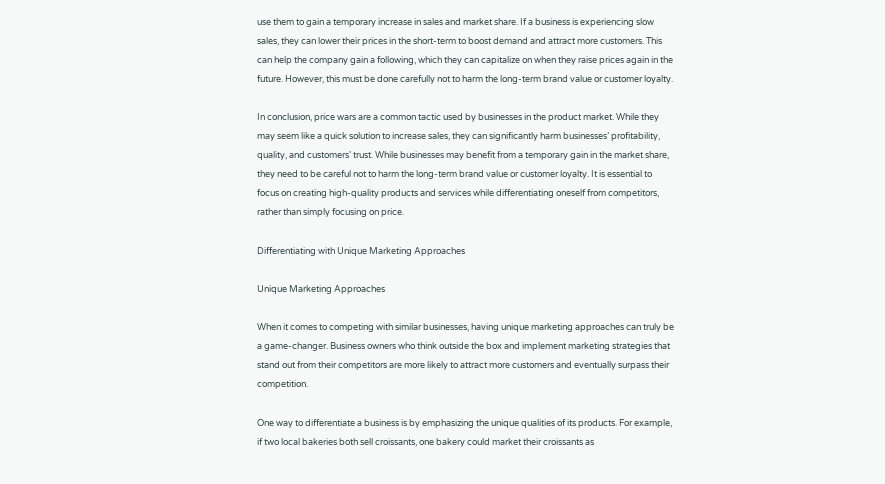use them to gain a temporary increase in sales and market share. If a business is experiencing slow sales, they can lower their prices in the short-term to boost demand and attract more customers. This can help the company gain a following, which they can capitalize on when they raise prices again in the future. However, this must be done carefully not to harm the long-term brand value or customer loyalty.

In conclusion, price wars are a common tactic used by businesses in the product market. While they may seem like a quick solution to increase sales, they can significantly harm businesses’ profitability, quality, and customers’ trust. While businesses may benefit from a temporary gain in the market share, they need to be careful not to harm the long-term brand value or customer loyalty. It is essential to focus on creating high-quality products and services while differentiating oneself from competitors, rather than simply focusing on price.

Differentiating with Unique Marketing Approaches

Unique Marketing Approaches

When it comes to competing with similar businesses, having unique marketing approaches can truly be a game-changer. Business owners who think outside the box and implement marketing strategies that stand out from their competitors are more likely to attract more customers and eventually surpass their competition.

One way to differentiate a business is by emphasizing the unique qualities of its products. For example, if two local bakeries both sell croissants, one bakery could market their croissants as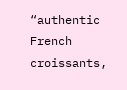“authentic French croissants,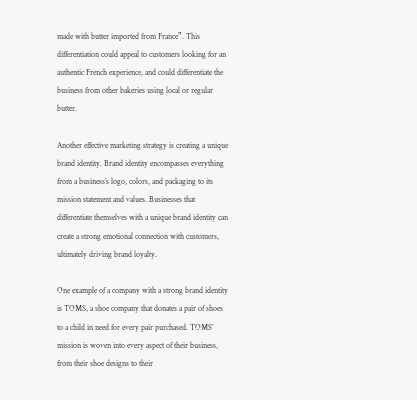made with butter imported from France”. This differentiation could appeal to customers looking for an authentic French experience, and could differentiate the business from other bakeries using local or regular butter.

Another effective marketing strategy is creating a unique brand identity. Brand identity encompasses everything from a business’s logo, colors, and packaging to its mission statement and values. Businesses that differentiate themselves with a unique brand identity can create a strong emotional connection with customers, ultimately driving brand loyalty.

One example of a company with a strong brand identity is TOMS, a shoe company that donates a pair of shoes to a child in need for every pair purchased. TOMS’ mission is woven into every aspect of their business, from their shoe designs to their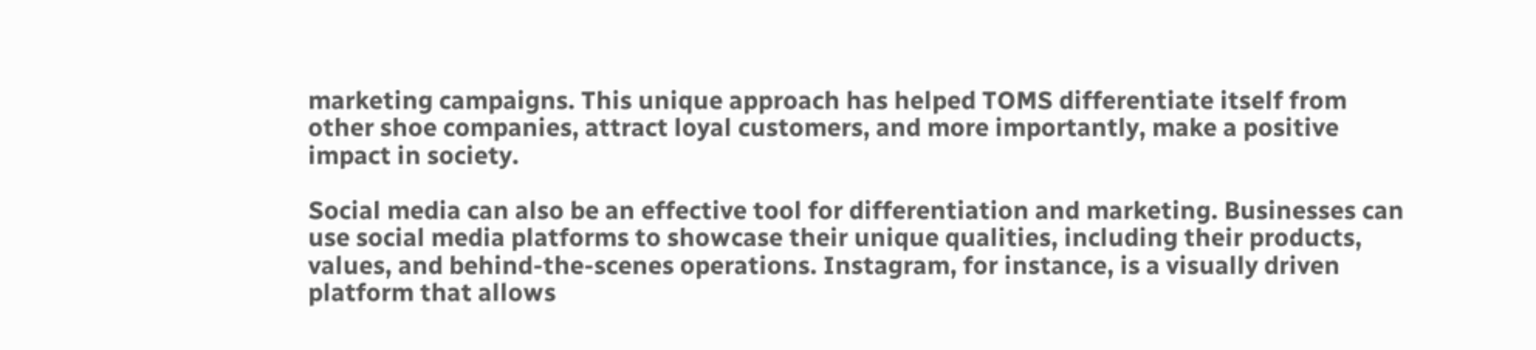marketing campaigns. This unique approach has helped TOMS differentiate itself from other shoe companies, attract loyal customers, and more importantly, make a positive impact in society.

Social media can also be an effective tool for differentiation and marketing. Businesses can use social media platforms to showcase their unique qualities, including their products, values, and behind-the-scenes operations. Instagram, for instance, is a visually driven platform that allows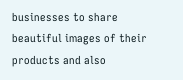businesses to share beautiful images of their products and also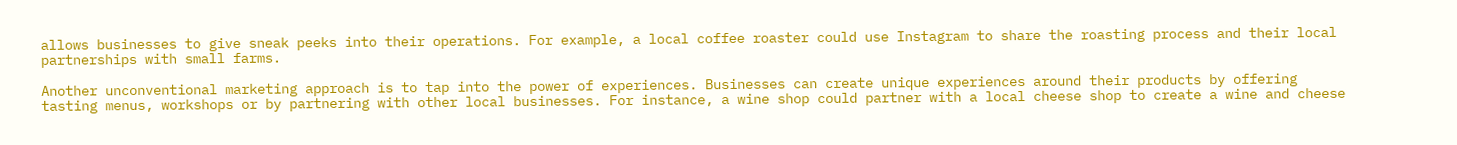allows businesses to give sneak peeks into their operations. For example, a local coffee roaster could use Instagram to share the roasting process and their local partnerships with small farms.

Another unconventional marketing approach is to tap into the power of experiences. Businesses can create unique experiences around their products by offering tasting menus, workshops or by partnering with other local businesses. For instance, a wine shop could partner with a local cheese shop to create a wine and cheese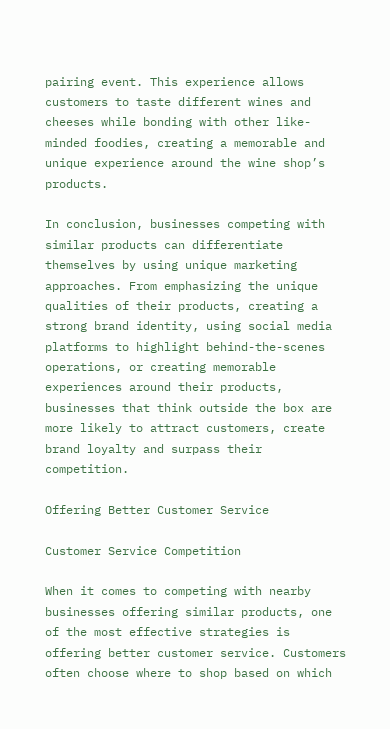pairing event. This experience allows customers to taste different wines and cheeses while bonding with other like-minded foodies, creating a memorable and unique experience around the wine shop’s products.

In conclusion, businesses competing with similar products can differentiate themselves by using unique marketing approaches. From emphasizing the unique qualities of their products, creating a strong brand identity, using social media platforms to highlight behind-the-scenes operations, or creating memorable experiences around their products, businesses that think outside the box are more likely to attract customers, create brand loyalty and surpass their competition.

Offering Better Customer Service

Customer Service Competition

When it comes to competing with nearby businesses offering similar products, one of the most effective strategies is offering better customer service. Customers often choose where to shop based on which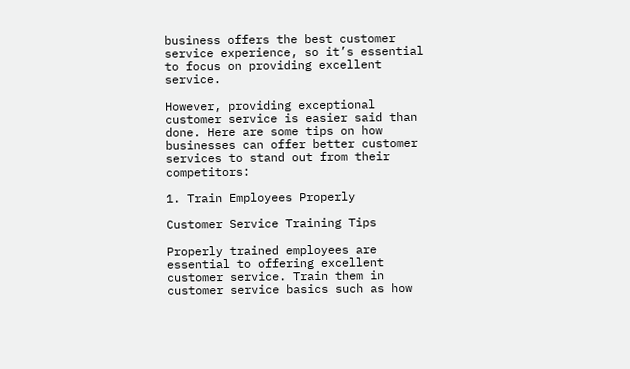business offers the best customer service experience, so it’s essential to focus on providing excellent service.

However, providing exceptional customer service is easier said than done. Here are some tips on how businesses can offer better customer services to stand out from their competitors:

1. Train Employees Properly

Customer Service Training Tips

Properly trained employees are essential to offering excellent customer service. Train them in customer service basics such as how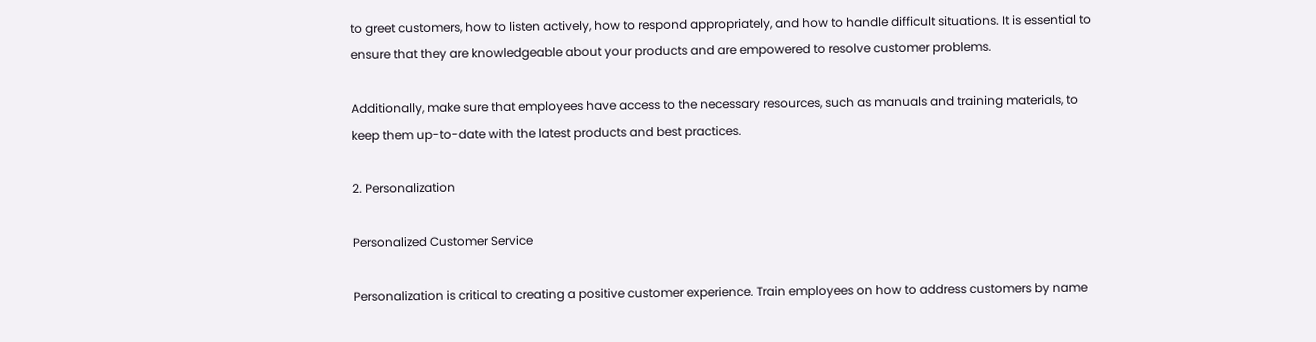to greet customers, how to listen actively, how to respond appropriately, and how to handle difficult situations. It is essential to ensure that they are knowledgeable about your products and are empowered to resolve customer problems.

Additionally, make sure that employees have access to the necessary resources, such as manuals and training materials, to keep them up-to-date with the latest products and best practices.

2. Personalization

Personalized Customer Service

Personalization is critical to creating a positive customer experience. Train employees on how to address customers by name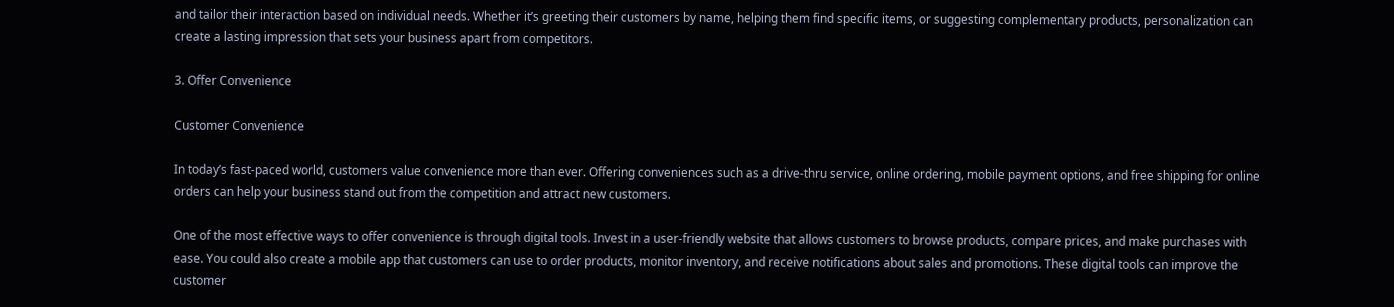and tailor their interaction based on individual needs. Whether it’s greeting their customers by name, helping them find specific items, or suggesting complementary products, personalization can create a lasting impression that sets your business apart from competitors.

3. Offer Convenience

Customer Convenience

In today’s fast-paced world, customers value convenience more than ever. Offering conveniences such as a drive-thru service, online ordering, mobile payment options, and free shipping for online orders can help your business stand out from the competition and attract new customers.

One of the most effective ways to offer convenience is through digital tools. Invest in a user-friendly website that allows customers to browse products, compare prices, and make purchases with ease. You could also create a mobile app that customers can use to order products, monitor inventory, and receive notifications about sales and promotions. These digital tools can improve the customer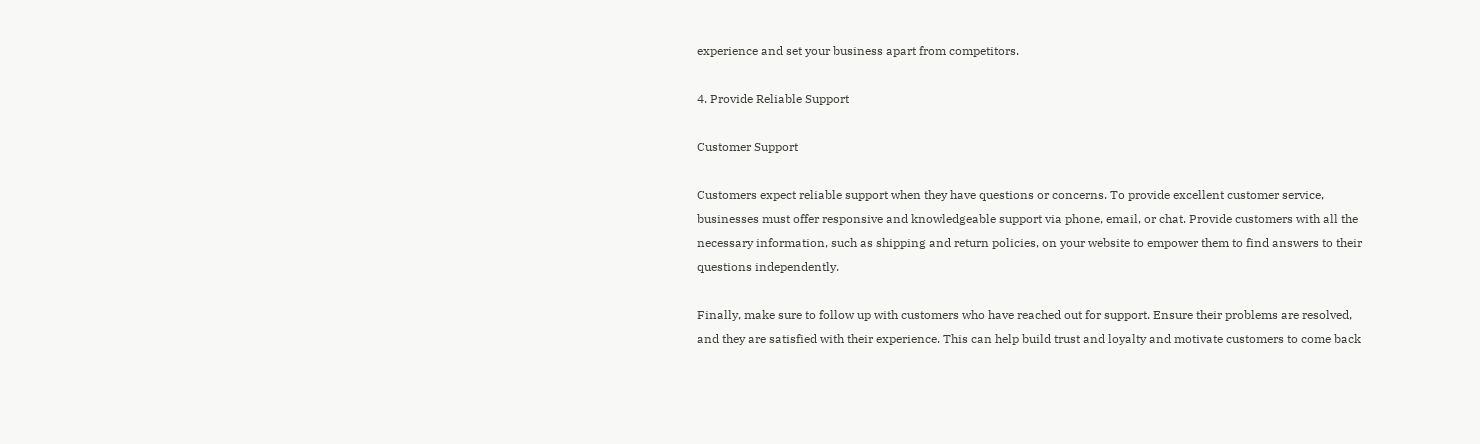experience and set your business apart from competitors.

4. Provide Reliable Support

Customer Support

Customers expect reliable support when they have questions or concerns. To provide excellent customer service, businesses must offer responsive and knowledgeable support via phone, email, or chat. Provide customers with all the necessary information, such as shipping and return policies, on your website to empower them to find answers to their questions independently.

Finally, make sure to follow up with customers who have reached out for support. Ensure their problems are resolved, and they are satisfied with their experience. This can help build trust and loyalty and motivate customers to come back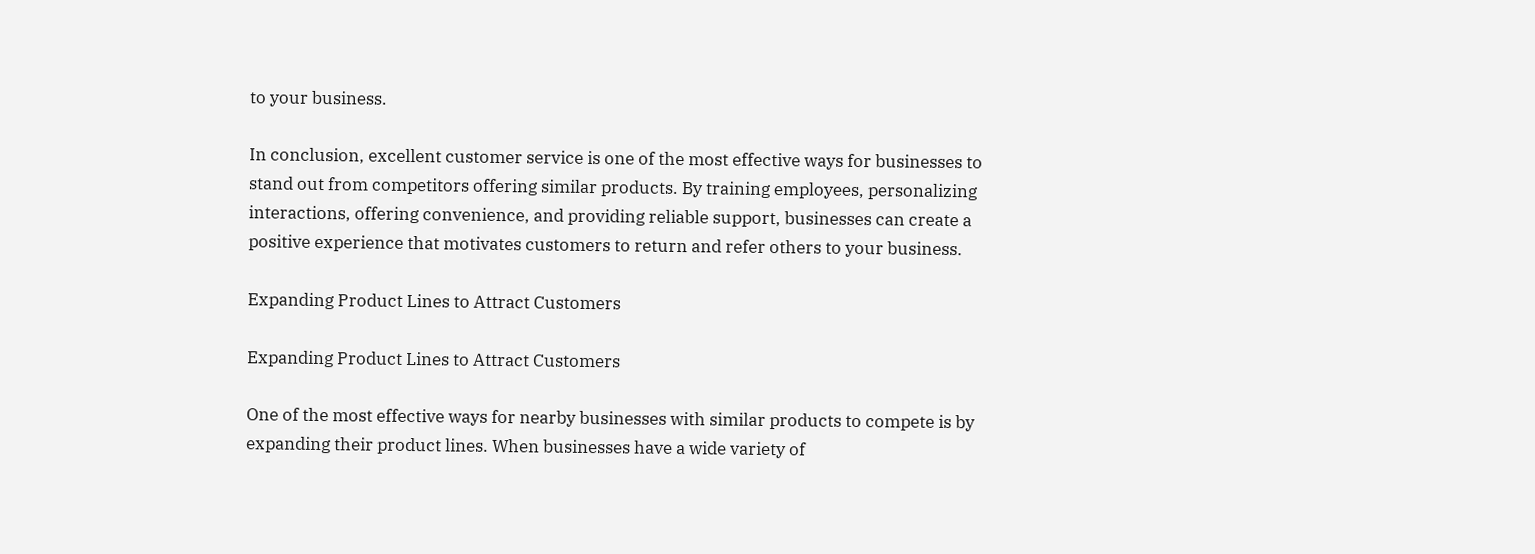to your business.

In conclusion, excellent customer service is one of the most effective ways for businesses to stand out from competitors offering similar products. By training employees, personalizing interactions, offering convenience, and providing reliable support, businesses can create a positive experience that motivates customers to return and refer others to your business.

Expanding Product Lines to Attract Customers

Expanding Product Lines to Attract Customers

One of the most effective ways for nearby businesses with similar products to compete is by expanding their product lines. When businesses have a wide variety of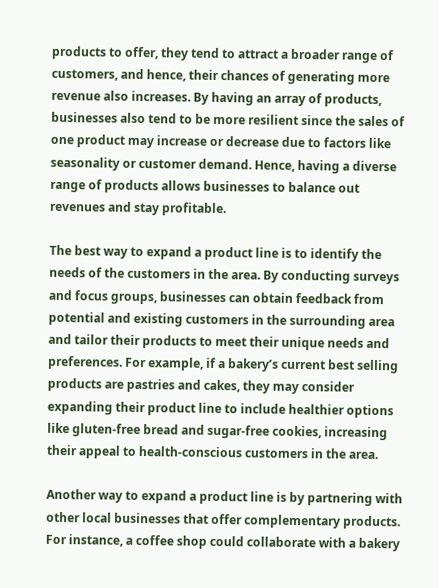products to offer, they tend to attract a broader range of customers, and hence, their chances of generating more revenue also increases. By having an array of products, businesses also tend to be more resilient since the sales of one product may increase or decrease due to factors like seasonality or customer demand. Hence, having a diverse range of products allows businesses to balance out revenues and stay profitable.

The best way to expand a product line is to identify the needs of the customers in the area. By conducting surveys and focus groups, businesses can obtain feedback from potential and existing customers in the surrounding area and tailor their products to meet their unique needs and preferences. For example, if a bakery’s current best selling products are pastries and cakes, they may consider expanding their product line to include healthier options like gluten-free bread and sugar-free cookies, increasing their appeal to health-conscious customers in the area.

Another way to expand a product line is by partnering with other local businesses that offer complementary products. For instance, a coffee shop could collaborate with a bakery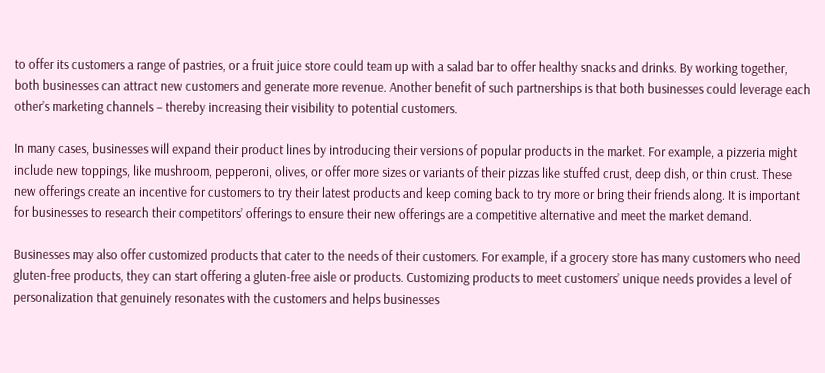to offer its customers a range of pastries, or a fruit juice store could team up with a salad bar to offer healthy snacks and drinks. By working together, both businesses can attract new customers and generate more revenue. Another benefit of such partnerships is that both businesses could leverage each other’s marketing channels – thereby increasing their visibility to potential customers.

In many cases, businesses will expand their product lines by introducing their versions of popular products in the market. For example, a pizzeria might include new toppings, like mushroom, pepperoni, olives, or offer more sizes or variants of their pizzas like stuffed crust, deep dish, or thin crust. These new offerings create an incentive for customers to try their latest products and keep coming back to try more or bring their friends along. It is important for businesses to research their competitors’ offerings to ensure their new offerings are a competitive alternative and meet the market demand.

Businesses may also offer customized products that cater to the needs of their customers. For example, if a grocery store has many customers who need gluten-free products, they can start offering a gluten-free aisle or products. Customizing products to meet customers’ unique needs provides a level of personalization that genuinely resonates with the customers and helps businesses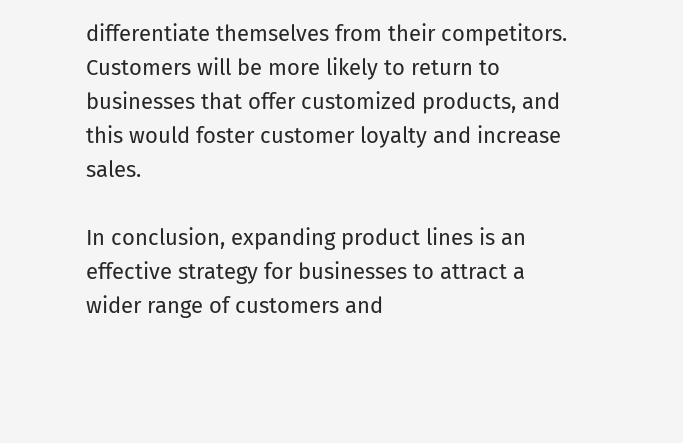differentiate themselves from their competitors. Customers will be more likely to return to businesses that offer customized products, and this would foster customer loyalty and increase sales.

In conclusion, expanding product lines is an effective strategy for businesses to attract a wider range of customers and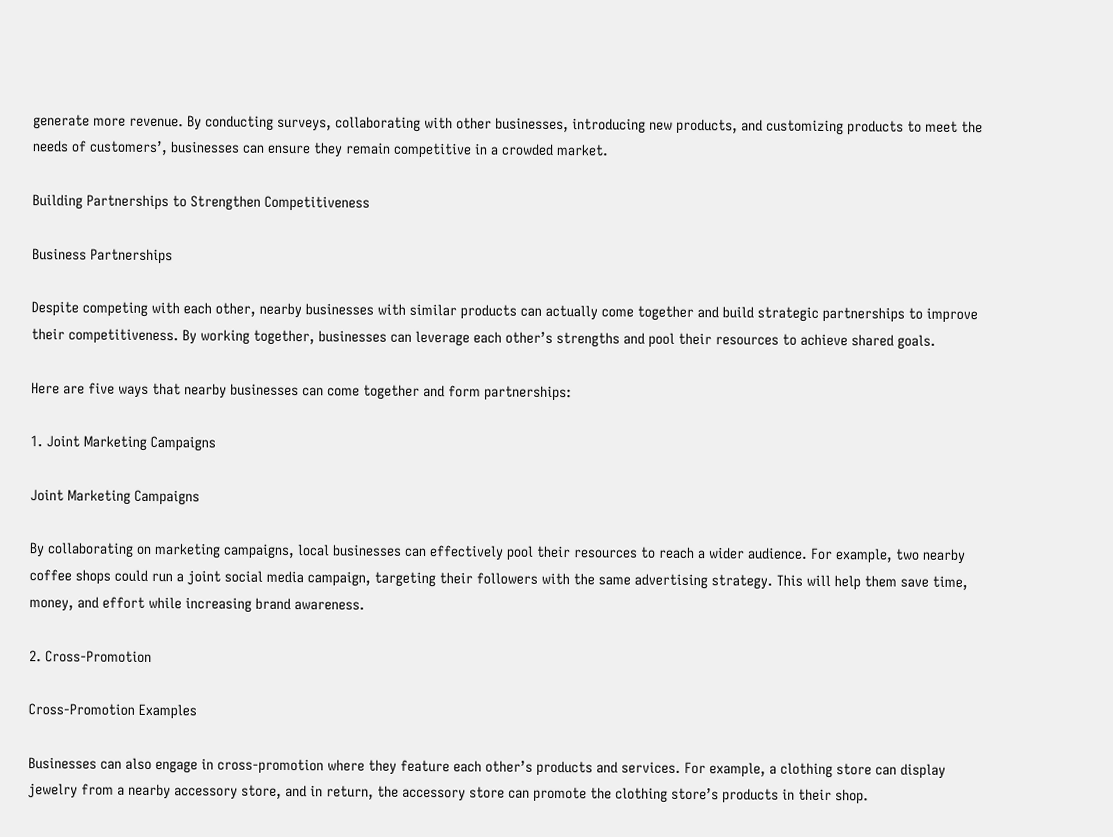generate more revenue. By conducting surveys, collaborating with other businesses, introducing new products, and customizing products to meet the needs of customers’, businesses can ensure they remain competitive in a crowded market.

Building Partnerships to Strengthen Competitiveness

Business Partnerships

Despite competing with each other, nearby businesses with similar products can actually come together and build strategic partnerships to improve their competitiveness. By working together, businesses can leverage each other’s strengths and pool their resources to achieve shared goals.

Here are five ways that nearby businesses can come together and form partnerships:

1. Joint Marketing Campaigns

Joint Marketing Campaigns

By collaborating on marketing campaigns, local businesses can effectively pool their resources to reach a wider audience. For example, two nearby coffee shops could run a joint social media campaign, targeting their followers with the same advertising strategy. This will help them save time, money, and effort while increasing brand awareness.

2. Cross-Promotion

Cross-Promotion Examples

Businesses can also engage in cross-promotion where they feature each other’s products and services. For example, a clothing store can display jewelry from a nearby accessory store, and in return, the accessory store can promote the clothing store’s products in their shop.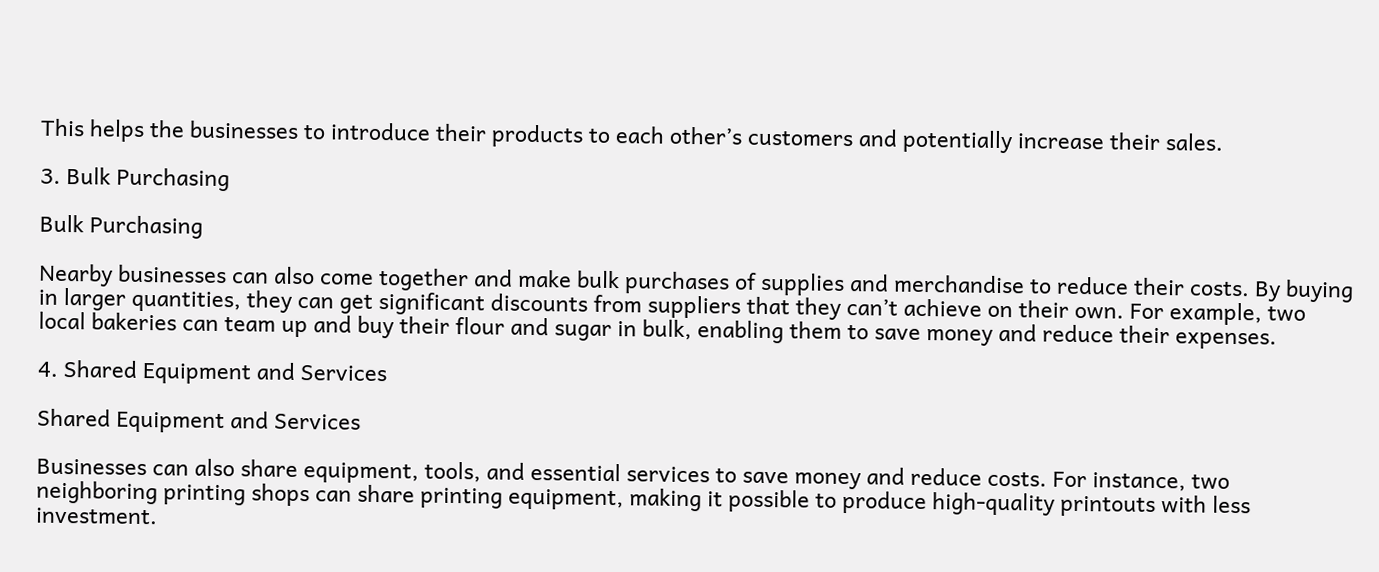This helps the businesses to introduce their products to each other’s customers and potentially increase their sales.

3. Bulk Purchasing

Bulk Purchasing

Nearby businesses can also come together and make bulk purchases of supplies and merchandise to reduce their costs. By buying in larger quantities, they can get significant discounts from suppliers that they can’t achieve on their own. For example, two local bakeries can team up and buy their flour and sugar in bulk, enabling them to save money and reduce their expenses.

4. Shared Equipment and Services

Shared Equipment and Services

Businesses can also share equipment, tools, and essential services to save money and reduce costs. For instance, two neighboring printing shops can share printing equipment, making it possible to produce high-quality printouts with less investment.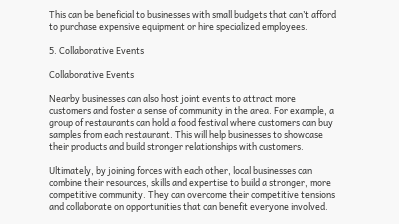This can be beneficial to businesses with small budgets that can’t afford to purchase expensive equipment or hire specialized employees.

5. Collaborative Events

Collaborative Events

Nearby businesses can also host joint events to attract more customers and foster a sense of community in the area. For example, a group of restaurants can hold a food festival where customers can buy samples from each restaurant. This will help businesses to showcase their products and build stronger relationships with customers.

Ultimately, by joining forces with each other, local businesses can combine their resources, skills and expertise to build a stronger, more competitive community. They can overcome their competitive tensions and collaborate on opportunities that can benefit everyone involved.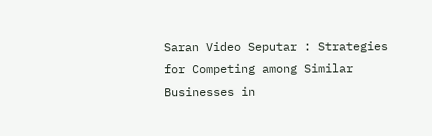Saran Video Seputar : Strategies for Competing among Similar Businesses in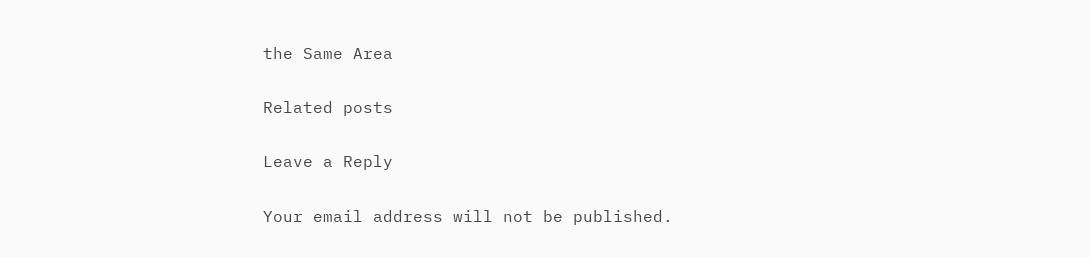the Same Area

Related posts

Leave a Reply

Your email address will not be published.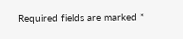Required fields are marked *